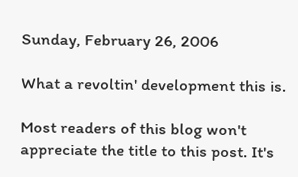Sunday, February 26, 2006

What a revoltin' development this is.

Most readers of this blog won't appreciate the title to this post. It's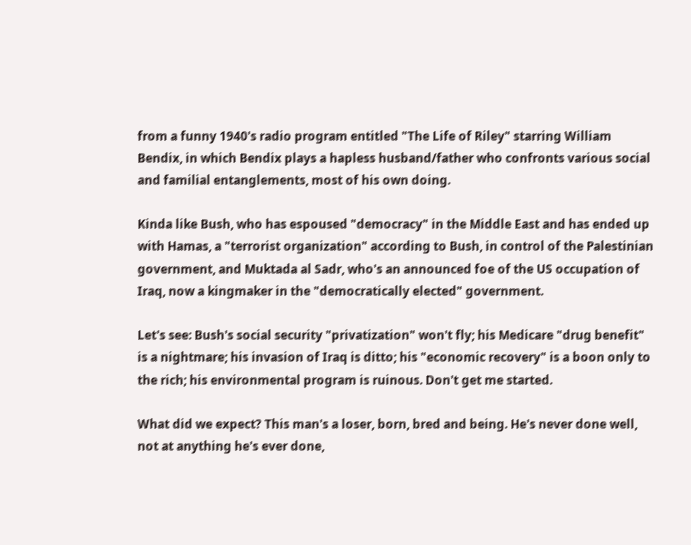from a funny 1940's radio program entitled "The Life of Riley" starring William Bendix, in which Bendix plays a hapless husband/father who confronts various social and familial entanglements, most of his own doing.

Kinda like Bush, who has espoused "democracy" in the Middle East and has ended up with Hamas, a "terrorist organization" according to Bush, in control of the Palestinian government, and Muktada al Sadr, who's an announced foe of the US occupation of Iraq, now a kingmaker in the "democratically elected" government.

Let's see: Bush's social security "privatization" won't fly; his Medicare "drug benefit" is a nightmare; his invasion of Iraq is ditto; his "economic recovery" is a boon only to the rich; his environmental program is ruinous. Don't get me started.

What did we expect? This man's a loser, born, bred and being. He's never done well, not at anything he's ever done,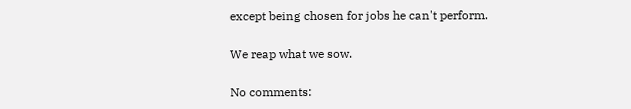except being chosen for jobs he can't perform.

We reap what we sow.

No comments: